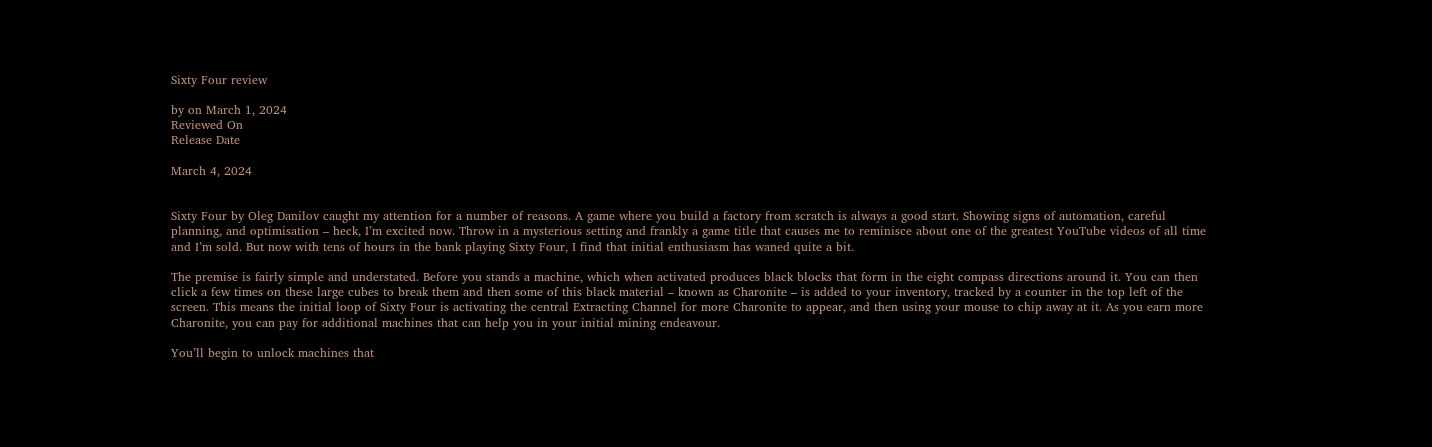Sixty Four review

by on March 1, 2024
Reviewed On
Release Date

March 4, 2024


Sixty Four by Oleg Danilov caught my attention for a number of reasons. A game where you build a factory from scratch is always a good start. Showing signs of automation, careful planning, and optimisation – heck, I’m excited now. Throw in a mysterious setting and frankly a game title that causes me to reminisce about one of the greatest YouTube videos of all time and I’m sold. But now with tens of hours in the bank playing Sixty Four, I find that initial enthusiasm has waned quite a bit.

The premise is fairly simple and understated. Before you stands a machine, which when activated produces black blocks that form in the eight compass directions around it. You can then click a few times on these large cubes to break them and then some of this black material – known as Charonite – is added to your inventory, tracked by a counter in the top left of the screen. This means the initial loop of Sixty Four is activating the central Extracting Channel for more Charonite to appear, and then using your mouse to chip away at it. As you earn more Charonite, you can pay for additional machines that can help you in your initial mining endeavour.

You’ll begin to unlock machines that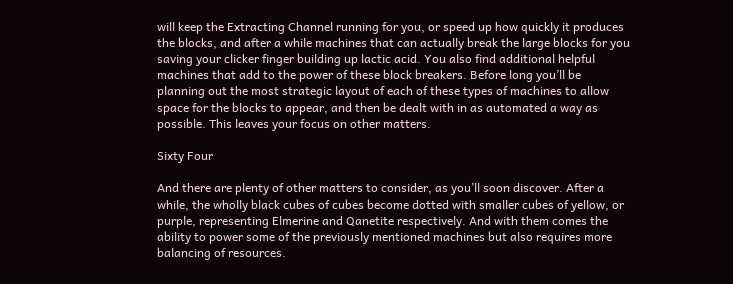will keep the Extracting Channel running for you, or speed up how quickly it produces the blocks, and after a while machines that can actually break the large blocks for you saving your clicker finger building up lactic acid. You also find additional helpful machines that add to the power of these block breakers. Before long you’ll be planning out the most strategic layout of each of these types of machines to allow space for the blocks to appear, and then be dealt with in as automated a way as possible. This leaves your focus on other matters.

Sixty Four

And there are plenty of other matters to consider, as you’ll soon discover. After a while, the wholly black cubes of cubes become dotted with smaller cubes of yellow, or purple, representing Elmerine and Qanetite respectively. And with them comes the ability to power some of the previously mentioned machines but also requires more balancing of resources.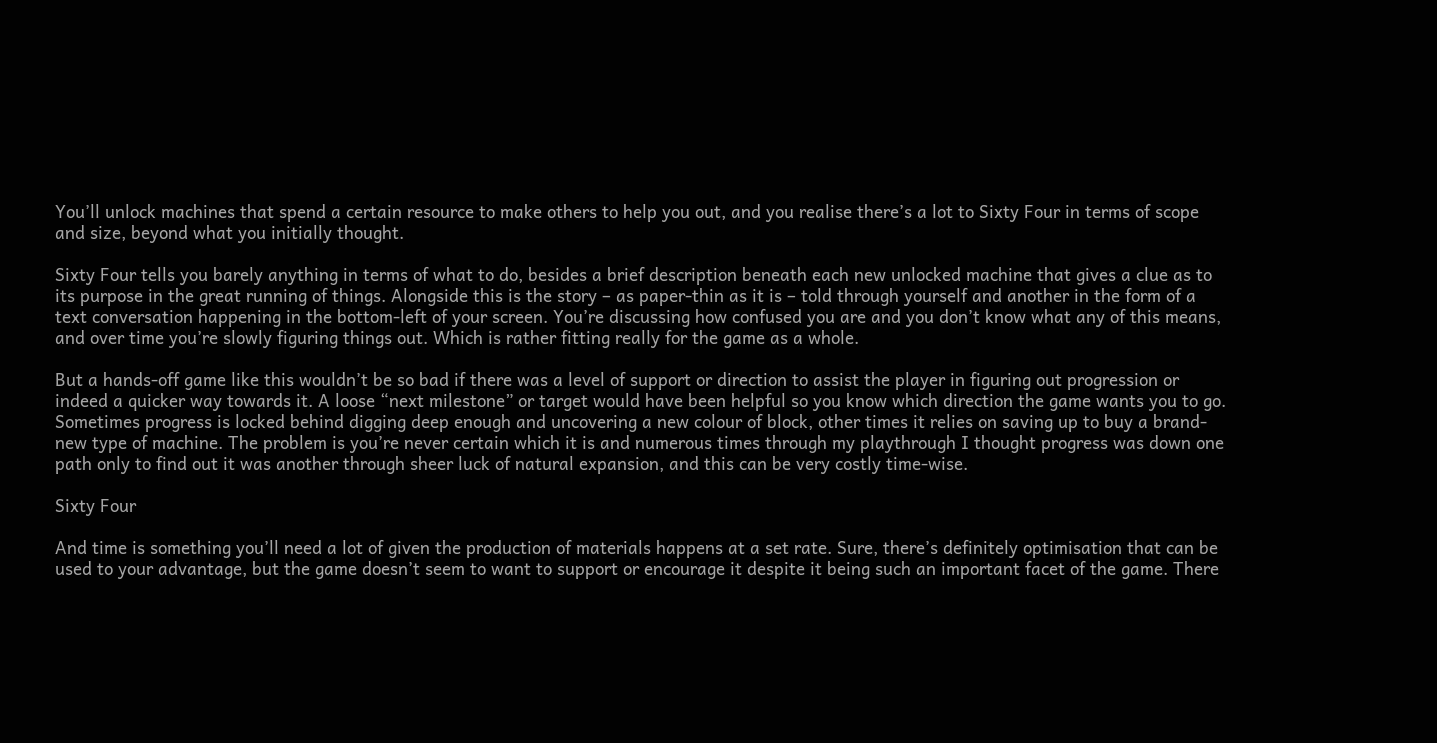You’ll unlock machines that spend a certain resource to make others to help you out, and you realise there’s a lot to Sixty Four in terms of scope and size, beyond what you initially thought.

Sixty Four tells you barely anything in terms of what to do, besides a brief description beneath each new unlocked machine that gives a clue as to its purpose in the great running of things. Alongside this is the story – as paper-thin as it is – told through yourself and another in the form of a text conversation happening in the bottom-left of your screen. You’re discussing how confused you are and you don’t know what any of this means, and over time you’re slowly figuring things out. Which is rather fitting really for the game as a whole.

But a hands-off game like this wouldn’t be so bad if there was a level of support or direction to assist the player in figuring out progression or indeed a quicker way towards it. A loose “next milestone” or target would have been helpful so you know which direction the game wants you to go. Sometimes progress is locked behind digging deep enough and uncovering a new colour of block, other times it relies on saving up to buy a brand-new type of machine. The problem is you’re never certain which it is and numerous times through my playthrough I thought progress was down one path only to find out it was another through sheer luck of natural expansion, and this can be very costly time-wise.

Sixty Four

And time is something you’ll need a lot of given the production of materials happens at a set rate. Sure, there’s definitely optimisation that can be used to your advantage, but the game doesn’t seem to want to support or encourage it despite it being such an important facet of the game. There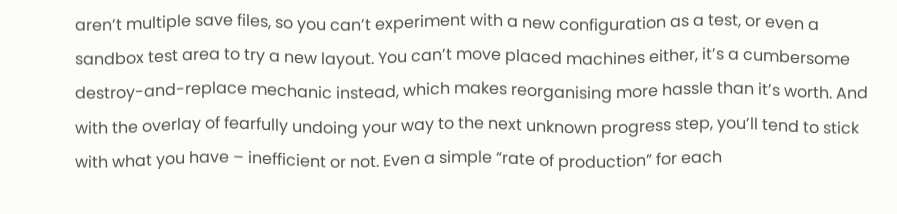aren’t multiple save files, so you can’t experiment with a new configuration as a test, or even a sandbox test area to try a new layout. You can’t move placed machines either, it’s a cumbersome destroy-and-replace mechanic instead, which makes reorganising more hassle than it’s worth. And with the overlay of fearfully undoing your way to the next unknown progress step, you’ll tend to stick with what you have – inefficient or not. Even a simple “rate of production” for each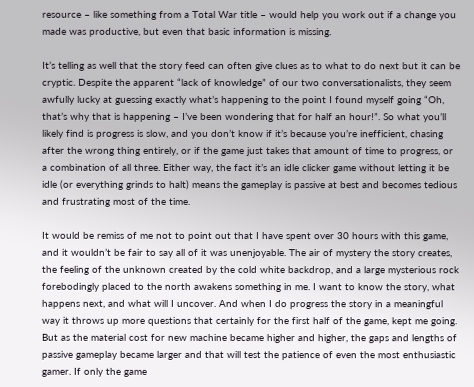resource – like something from a Total War title – would help you work out if a change you made was productive, but even that basic information is missing.

It’s telling as well that the story feed can often give clues as to what to do next but it can be cryptic. Despite the apparent “lack of knowledge” of our two conversationalists, they seem awfully lucky at guessing exactly what’s happening to the point I found myself going “Oh, that’s why that is happening – I’ve been wondering that for half an hour!”. So what you’ll likely find is progress is slow, and you don’t know if it’s because you’re inefficient, chasing after the wrong thing entirely, or if the game just takes that amount of time to progress, or a combination of all three. Either way, the fact it’s an idle clicker game without letting it be idle (or everything grinds to halt) means the gameplay is passive at best and becomes tedious and frustrating most of the time.

It would be remiss of me not to point out that I have spent over 30 hours with this game, and it wouldn’t be fair to say all of it was unenjoyable. The air of mystery the story creates, the feeling of the unknown created by the cold white backdrop, and a large mysterious rock forebodingly placed to the north awakens something in me. I want to know the story, what happens next, and what will I uncover. And when I do progress the story in a meaningful way it throws up more questions that certainly for the first half of the game, kept me going. But as the material cost for new machine became higher and higher, the gaps and lengths of passive gameplay became larger and that will test the patience of even the most enthusiastic gamer. If only the game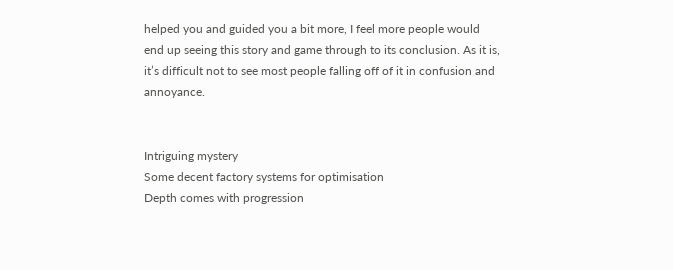helped you and guided you a bit more, I feel more people would end up seeing this story and game through to its conclusion. As it is, it’s difficult not to see most people falling off of it in confusion and annoyance.


Intriguing mystery
Some decent factory systems for optimisation
Depth comes with progression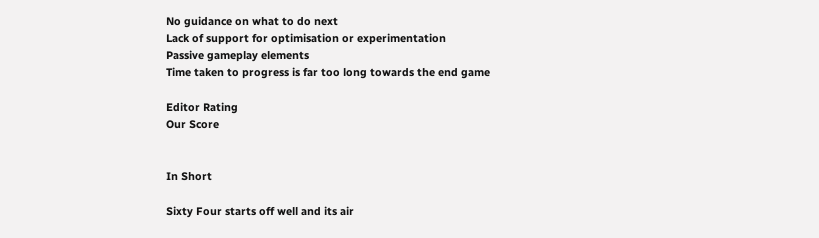No guidance on what to do next
Lack of support for optimisation or experimentation
Passive gameplay elements
Time taken to progress is far too long towards the end game

Editor Rating
Our Score


In Short

Sixty Four starts off well and its air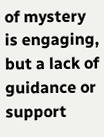of mystery is engaging, but a lack of guidance or support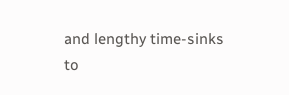and lengthy time-sinks to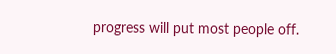progress will put most people off.